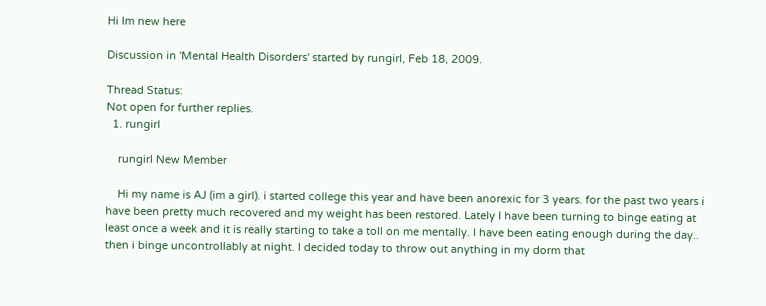Hi Im new here

Discussion in 'Mental Health Disorders' started by rungirl, Feb 18, 2009.

Thread Status:
Not open for further replies.
  1. rungirl

    rungirl New Member

    Hi my name is AJ (im a girl). i started college this year and have been anorexic for 3 years. for the past two years i have been pretty much recovered and my weight has been restored. Lately I have been turning to binge eating at least once a week and it is really starting to take a toll on me mentally. I have been eating enough during the day.. then i binge uncontrollably at night. I decided today to throw out anything in my dorm that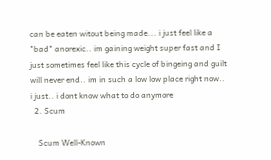can be eaten witout being made... i just feel like a "bad" anorexic.. im gaining weight super fast and I just sometimes feel like this cycle of bingeing and guilt will never end.. im in such a low low place right now.. i just.. i dont know what to do anymore
  2. Scum

    Scum Well-Known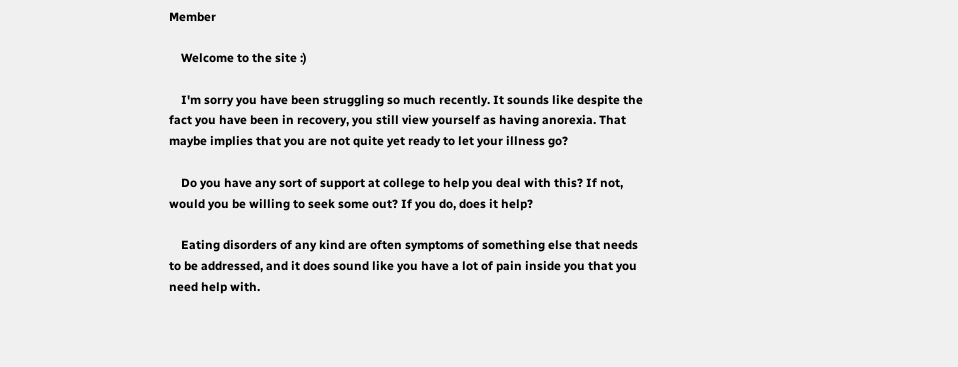Member

    Welcome to the site :)

    I'm sorry you have been struggling so much recently. It sounds like despite the fact you have been in recovery, you still view yourself as having anorexia. That maybe implies that you are not quite yet ready to let your illness go?

    Do you have any sort of support at college to help you deal with this? If not, would you be willing to seek some out? If you do, does it help?

    Eating disorders of any kind are often symptoms of something else that needs to be addressed, and it does sound like you have a lot of pain inside you that you need help with.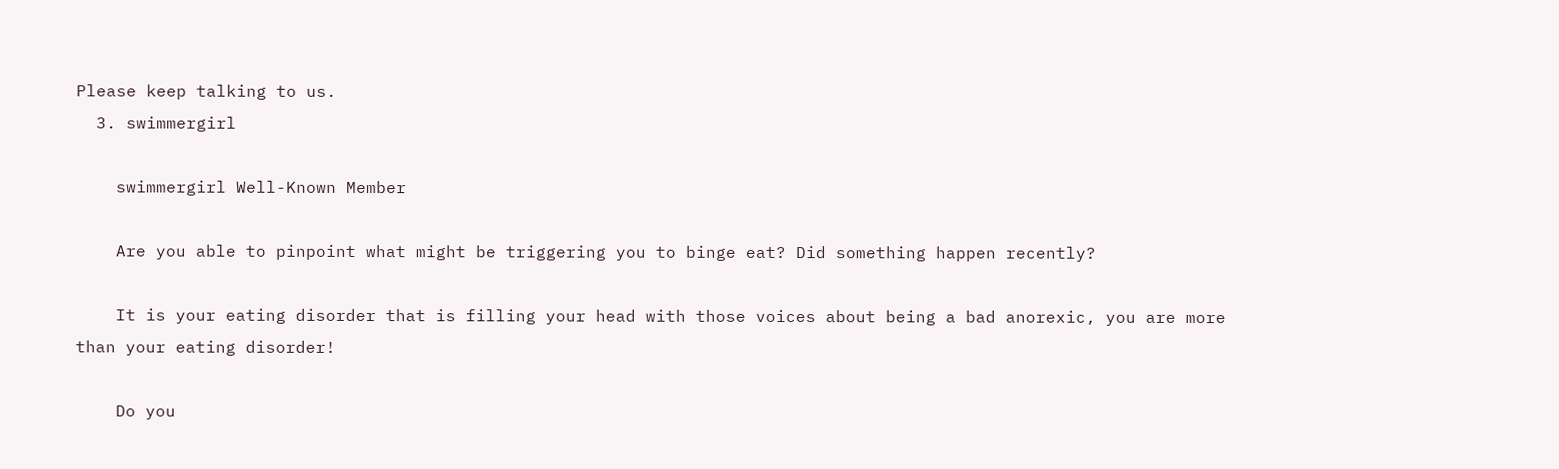Please keep talking to us.
  3. swimmergirl

    swimmergirl Well-Known Member

    Are you able to pinpoint what might be triggering you to binge eat? Did something happen recently?

    It is your eating disorder that is filling your head with those voices about being a bad anorexic, you are more than your eating disorder!

    Do you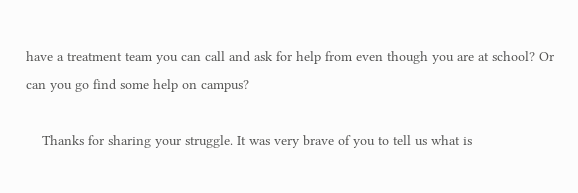have a treatment team you can call and ask for help from even though you are at school? Or can you go find some help on campus?

    Thanks for sharing your struggle. It was very brave of you to tell us what is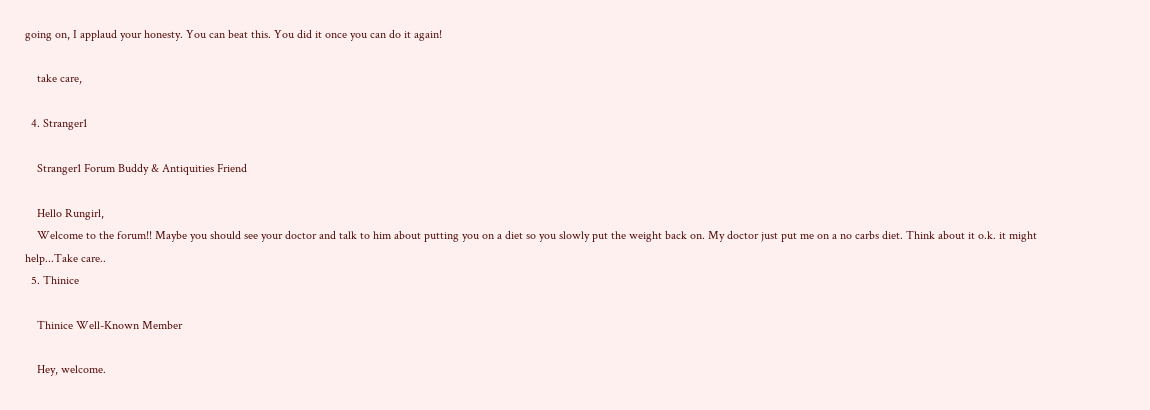going on, I applaud your honesty. You can beat this. You did it once you can do it again!

    take care,

  4. Stranger1

    Stranger1 Forum Buddy & Antiquities Friend

    Hello Rungirl,
    Welcome to the forum!! Maybe you should see your doctor and talk to him about putting you on a diet so you slowly put the weight back on. My doctor just put me on a no carbs diet. Think about it o.k. it might help...Take care..
  5. Thinice

    Thinice Well-Known Member

    Hey, welcome.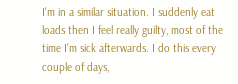I'm in a similar situation. I suddenly eat loads then I feel really guilty, most of the time I'm sick afterwards. I do this every couple of days,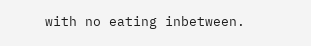with no eating inbetween.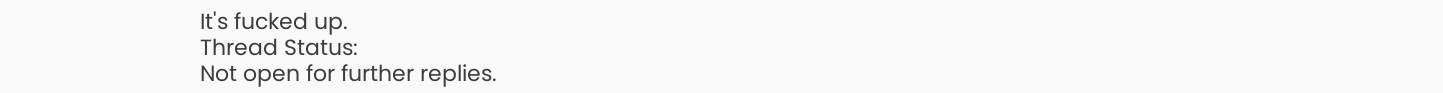It's fucked up.
Thread Status:
Not open for further replies.